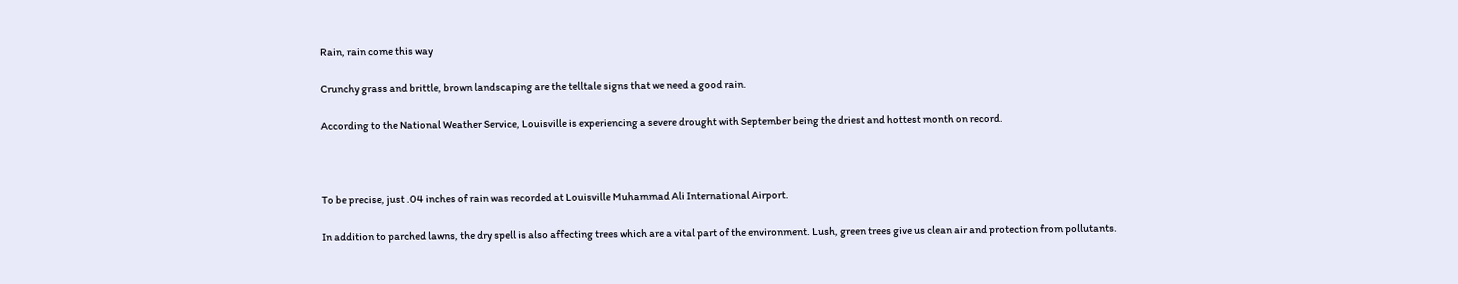Rain, rain come this way

Crunchy grass and brittle, brown landscaping are the telltale signs that we need a good rain.

According to the National Weather Service, Louisville is experiencing a severe drought with September being the driest and hottest month on record.



To be precise, just .04 inches of rain was recorded at Louisville Muhammad Ali International Airport.

In addition to parched lawns, the dry spell is also affecting trees which are a vital part of the environment. Lush, green trees give us clean air and protection from pollutants.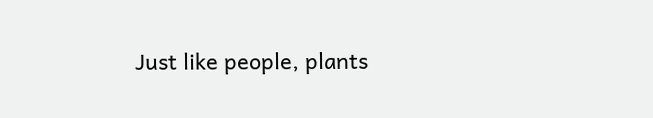Just like people, plants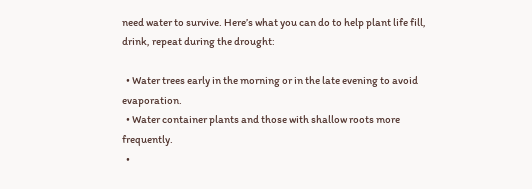need water to survive. Here’s what you can do to help plant life fill, drink, repeat during the drought:

  • Water trees early in the morning or in the late evening to avoid evaporation.
  • Water container plants and those with shallow roots more frequently.
  •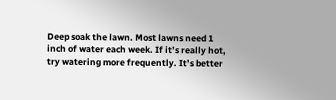Deep soak the lawn. Most lawns need 1 inch of water each week. If it’s really hot, try watering more frequently. It’s better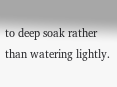to deep soak rather than watering lightly.